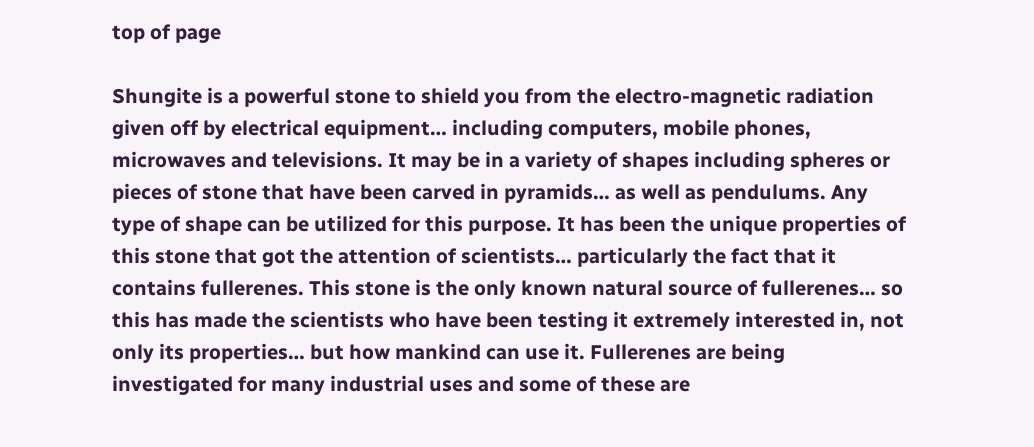top of page

Shungite is a powerful stone to shield you from the electro-magnetic radiation given off by electrical equipment… including computers, mobile phones, microwaves and televisions. It may be in a variety of shapes including spheres or pieces of stone that have been carved in pyramids… as well as pendulums. Any type of shape can be utilized for this purpose. It has been the unique properties of this stone that got the attention of scientists… particularly the fact that it contains fullerenes. This stone is the only known natural source of fullerenes… so this has made the scientists who have been testing it extremely interested in, not only its properties… but how mankind can use it. Fullerenes are being investigated for many industrial uses and some of these are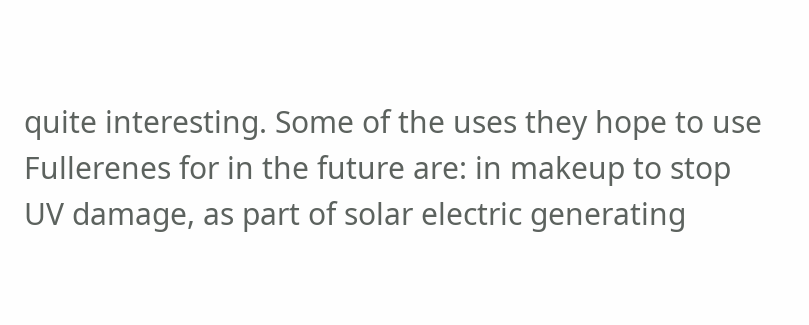quite interesting. Some of the uses they hope to use Fullerenes for in the future are: in makeup to stop UV damage, as part of solar electric generating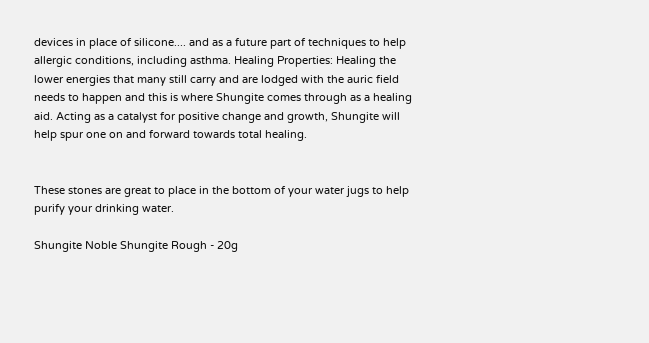devices in place of silicone.... and as a future part of techniques to help allergic conditions, including asthma. Healing Properties: Healing the lower energies that many still carry and are lodged with the auric field needs to happen and this is where Shungite comes through as a healing aid. Acting as a catalyst for positive change and growth, Shungite will help spur one on and forward towards total healing.


These stones are great to place in the bottom of your water jugs to help purify your drinking water.

Shungite Noble Shungite Rough - 20g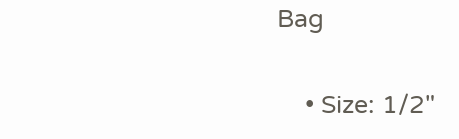Bag

    • Size: 1/2"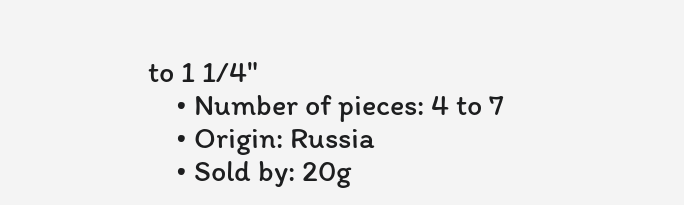to 1 1/4"
    • Number of pieces: 4 to 7
    • Origin: Russia
    • Sold by: 20g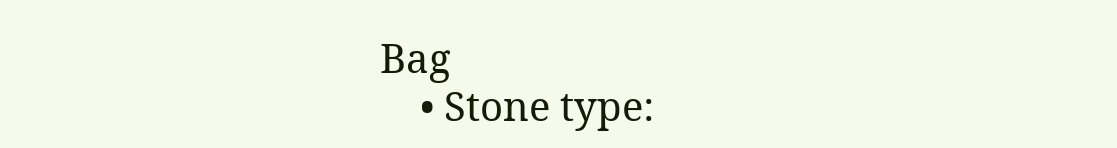Bag
    • Stone type: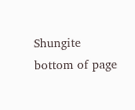Shungite
bottom of page